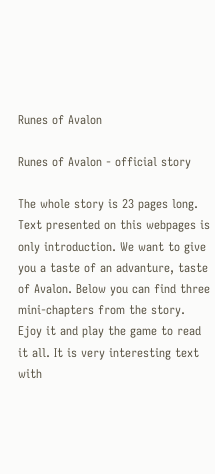Runes of Avalon

Runes of Avalon - official story

The whole story is 23 pages long. Text presented on this webpages is only introduction. We want to give you a taste of an advanture, taste of Avalon. Below you can find three mini-chapters from the story. Ejoy it and play the game to read it all. It is very interesting text with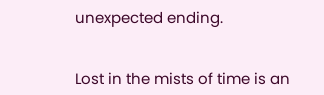unexpected ending.


Lost in the mists of time is an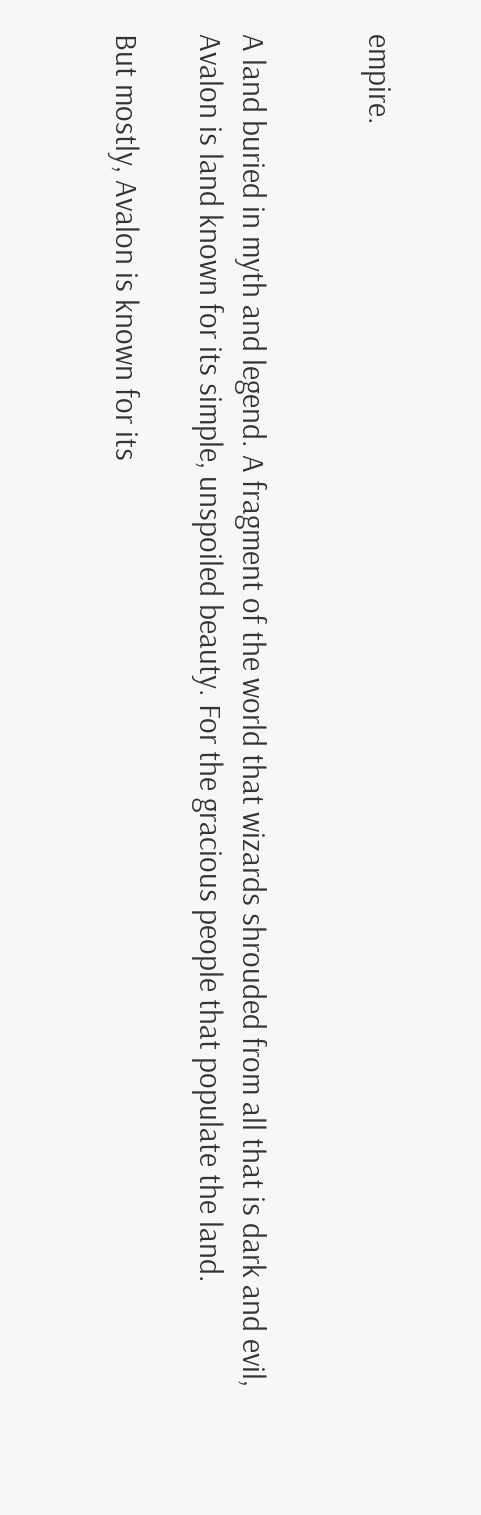empire.


A land buried in myth and legend. A fragment of the world that wizards shrouded from all that is dark and evil, Avalon is land known for its simple, unspoiled beauty. For the gracious people that populate the land.

But mostly, Avalon is known for its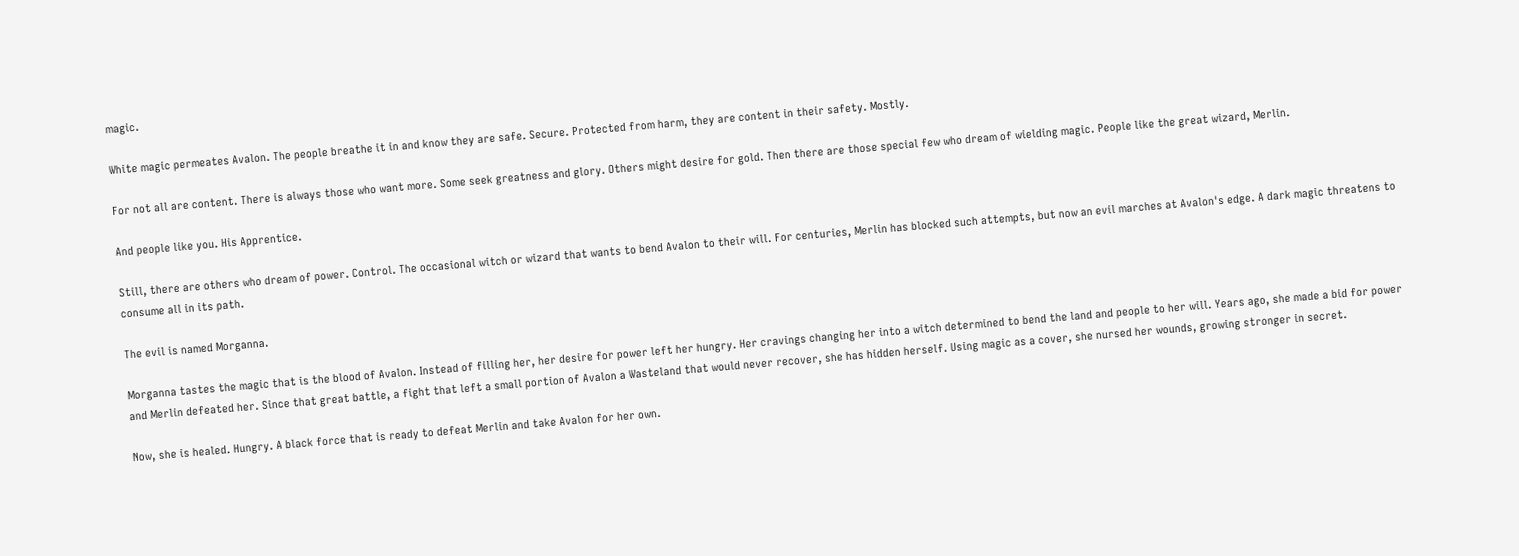magic.

White magic permeates Avalon. The people breathe it in and know they are safe. Secure. Protected from harm, they are content in their safety. Mostly.

For not all are content. There is always those who want more. Some seek greatness and glory. Others might desire for gold. Then there are those special few who dream of wielding magic. People like the great wizard, Merlin.

And people like you. His Apprentice.

Still, there are others who dream of power. Control. The occasional witch or wizard that wants to bend Avalon to their will. For centuries, Merlin has blocked such attempts, but now an evil marches at Avalon's edge. A dark magic threatens to consume all in its path.

The evil is named Morganna.

Morganna tastes the magic that is the blood of Avalon. Instead of filling her, her desire for power left her hungry. Her cravings changing her into a witch determined to bend the land and people to her will. Years ago, she made a bid for power and Merlin defeated her. Since that great battle, a fight that left a small portion of Avalon a Wasteland that would never recover, she has hidden herself. Using magic as a cover, she nursed her wounds, growing stronger in secret.

Now, she is healed. Hungry. A black force that is ready to defeat Merlin and take Avalon for her own.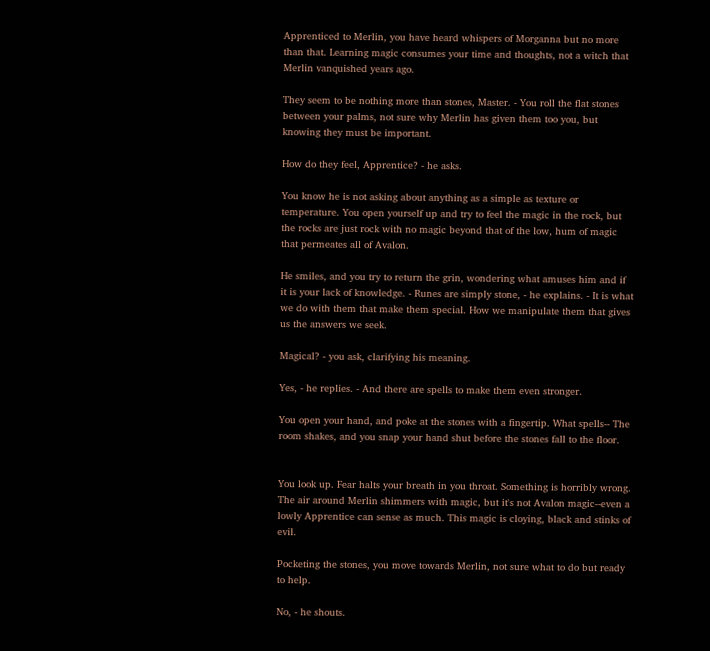Apprenticed to Merlin, you have heard whispers of Morganna but no more than that. Learning magic consumes your time and thoughts, not a witch that Merlin vanquished years ago.

They seem to be nothing more than stones, Master. - You roll the flat stones between your palms, not sure why Merlin has given them too you, but knowing they must be important.

How do they feel, Apprentice? - he asks.

You know he is not asking about anything as a simple as texture or temperature. You open yourself up and try to feel the magic in the rock, but the rocks are just rock with no magic beyond that of the low, hum of magic that permeates all of Avalon.

He smiles, and you try to return the grin, wondering what amuses him and if it is your lack of knowledge. - Runes are simply stone, - he explains. - It is what we do with them that make them special. How we manipulate them that gives us the answers we seek.

Magical? - you ask, clarifying his meaning.

Yes, - he replies. - And there are spells to make them even stronger.

You open your hand, and poke at the stones with a fingertip. What spells-- The room shakes, and you snap your hand shut before the stones fall to the floor.


You look up. Fear halts your breath in you throat. Something is horribly wrong. The air around Merlin shimmers with magic, but it's not Avalon magic--even a lowly Apprentice can sense as much. This magic is cloying, black and stinks of evil.

Pocketing the stones, you move towards Merlin, not sure what to do but ready to help.

No, - he shouts.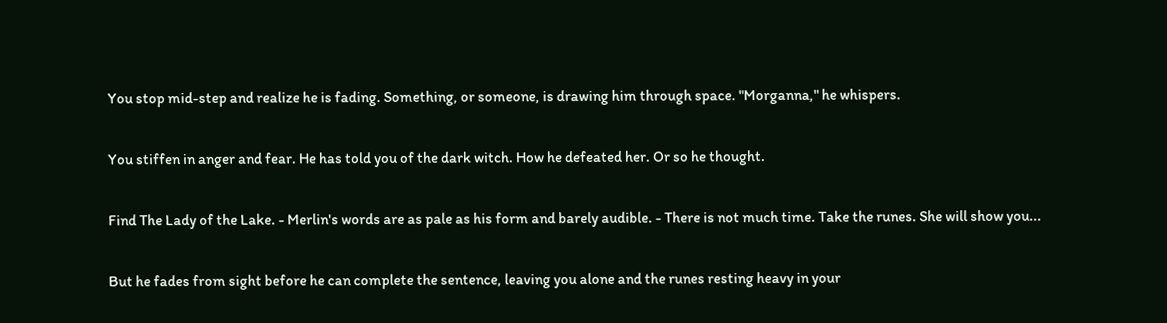You stop mid-step and realize he is fading. Something, or someone, is drawing him through space. "Morganna," he whispers.

You stiffen in anger and fear. He has told you of the dark witch. How he defeated her. Or so he thought.

Find The Lady of the Lake. - Merlin's words are as pale as his form and barely audible. - There is not much time. Take the runes. She will show you...

But he fades from sight before he can complete the sentence, leaving you alone and the runes resting heavy in your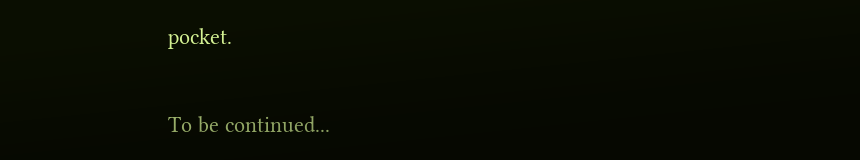pocket.

To be continued...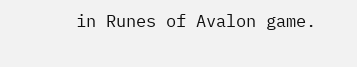in Runes of Avalon game.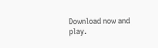Download now and play.